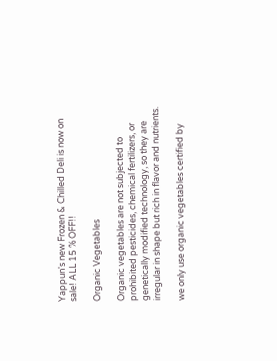Yappun's new Frozen & Chilled Deli is now on sale! ALL 15 % OFF!!

Organic Vegetables

Organic vegetables are not subjected to prohibited pesticides, chemical fertilizers, or genetically modified technology, so they are irregular in shape but rich in flavor and nutrients.

we only use organic vegetables certified by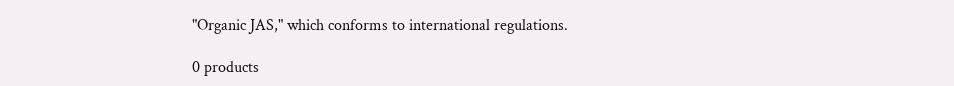"Organic JAS," which conforms to international regulations.

0 products